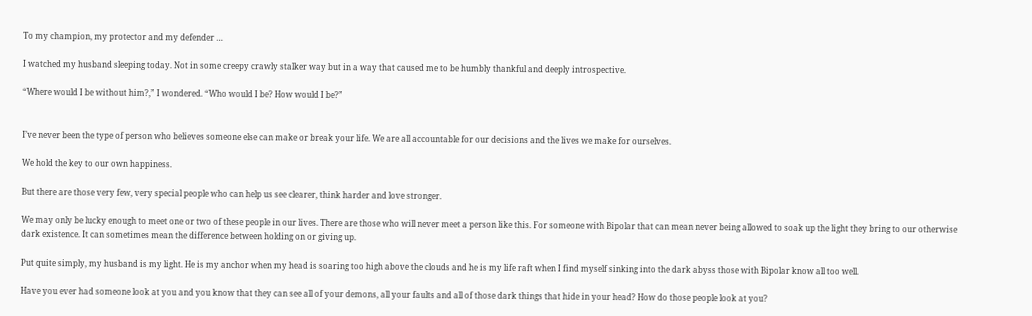To my champion, my protector and my defender …

I watched my husband sleeping today. Not in some creepy crawly stalker way but in a way that caused me to be humbly thankful and deeply introspective.

“Where would I be without him?,” I wondered. “Who would I be? How would I be?”


I’ve never been the type of person who believes someone else can make or break your life. We are all accountable for our decisions and the lives we make for ourselves.

We hold the key to our own happiness.

But there are those very few, very special people who can help us see clearer, think harder and love stronger.

We may only be lucky enough to meet one or two of these people in our lives. There are those who will never meet a person like this. For someone with Bipolar that can mean never being allowed to soak up the light they bring to our otherwise dark existence. It can sometimes mean the difference between holding on or giving up.

Put quite simply, my husband is my light. He is my anchor when my head is soaring too high above the clouds and he is my life raft when I find myself sinking into the dark abyss those with Bipolar know all too well.

Have you ever had someone look at you and you know that they can see all of your demons, all your faults and all of those dark things that hide in your head? How do those people look at you?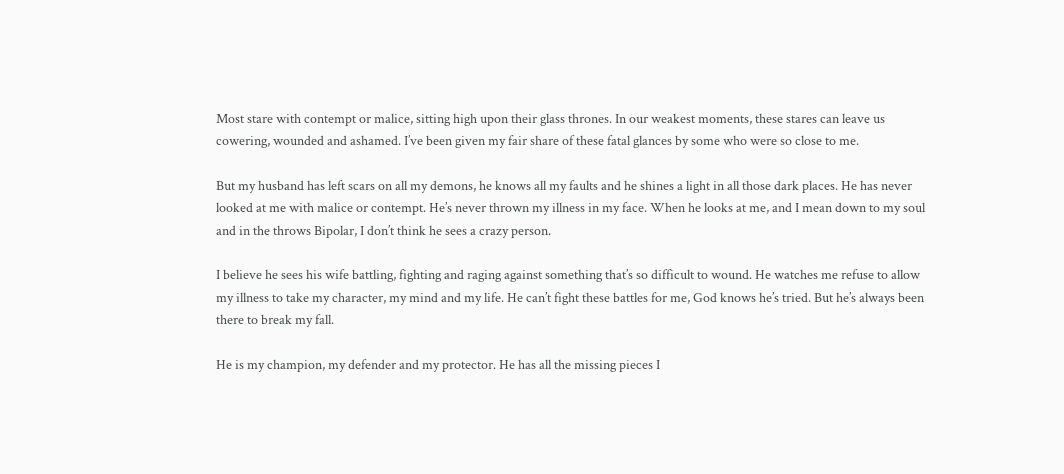Most stare with contempt or malice, sitting high upon their glass thrones. In our weakest moments, these stares can leave us cowering, wounded and ashamed. I’ve been given my fair share of these fatal glances by some who were so close to me.

But my husband has left scars on all my demons, he knows all my faults and he shines a light in all those dark places. He has never looked at me with malice or contempt. He’s never thrown my illness in my face. When he looks at me, and I mean down to my soul and in the throws Bipolar, I don’t think he sees a crazy person.

I believe he sees his wife battling, fighting and raging against something that’s so difficult to wound. He watches me refuse to allow my illness to take my character, my mind and my life. He can’t fight these battles for me, God knows he’s tried. But he’s always been there to break my fall.

He is my champion, my defender and my protector. He has all the missing pieces I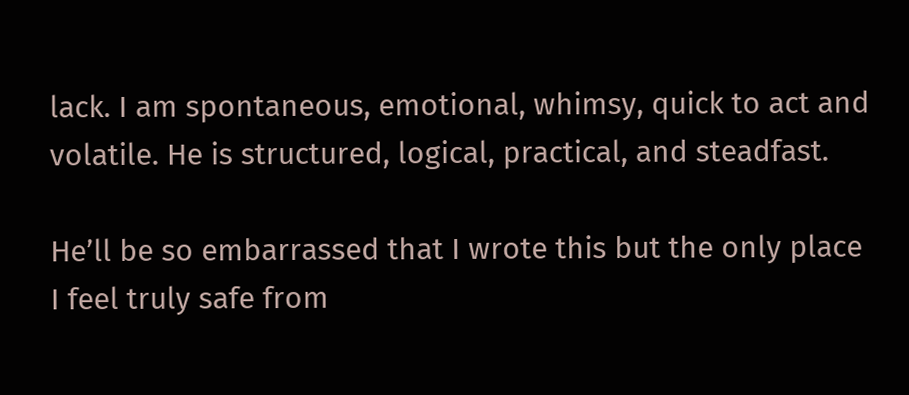lack. I am spontaneous, emotional, whimsy, quick to act and volatile. He is structured, logical, practical, and steadfast.

He’ll be so embarrassed that I wrote this but the only place I feel truly safe from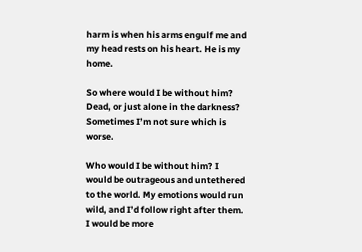harm is when his arms engulf me and my head rests on his heart. He is my home.

So where would I be without him? Dead, or just alone in the darkness? Sometimes I’m not sure which is worse.

Who would I be without him? I would be outrageous and untethered to the world. My emotions would run wild, and I’d follow right after them. I would be more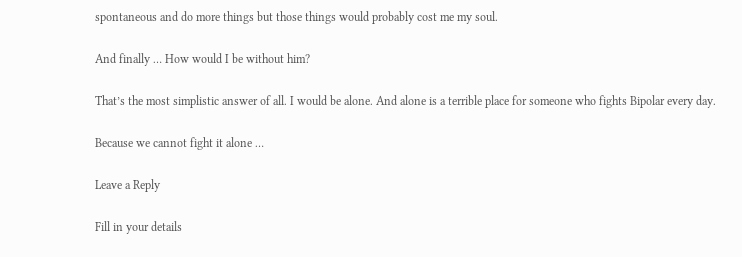spontaneous and do more things but those things would probably cost me my soul.

And finally … How would I be without him?

That’s the most simplistic answer of all. I would be alone. And alone is a terrible place for someone who fights Bipolar every day.

Because we cannot fight it alone …

Leave a Reply

Fill in your details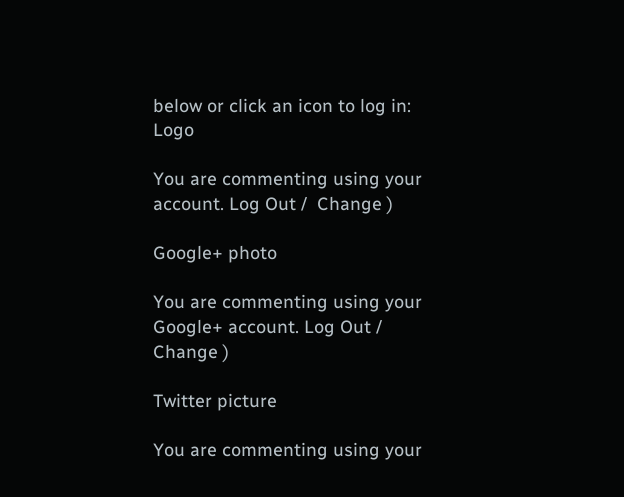below or click an icon to log in: Logo

You are commenting using your account. Log Out /  Change )

Google+ photo

You are commenting using your Google+ account. Log Out /  Change )

Twitter picture

You are commenting using your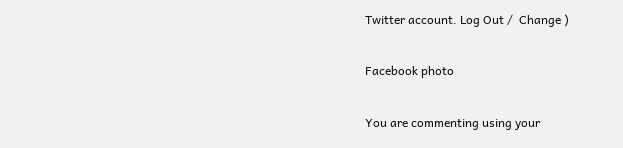Twitter account. Log Out /  Change )

Facebook photo

You are commenting using your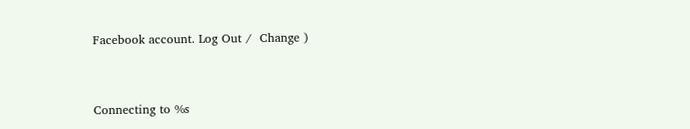Facebook account. Log Out /  Change )


Connecting to %s